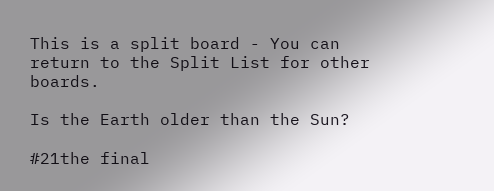This is a split board - You can return to the Split List for other boards.

Is the Earth older than the Sun?

#21the final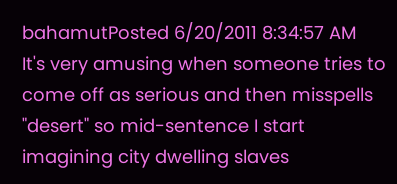bahamutPosted 6/20/2011 8:34:57 AM
It's very amusing when someone tries to come off as serious and then misspells "desert" so mid-sentence I start imagining city dwelling slaves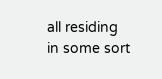all residing in some sort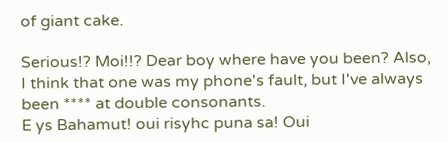of giant cake.

Serious!? Moi!!? Dear boy where have you been? Also, I think that one was my phone's fault, but I've always been **** at double consonants.
E ys Bahamut! oui risyhc puna sa! Oui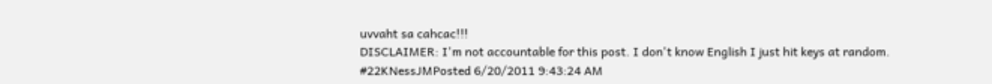uvvaht sa cahcac!!!
DISCLAIMER: I'm not accountable for this post. I don't know English I just hit keys at random.
#22KNessJMPosted 6/20/2011 9:43:24 AM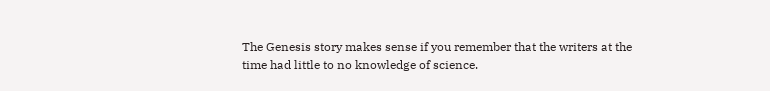The Genesis story makes sense if you remember that the writers at the time had little to no knowledge of science.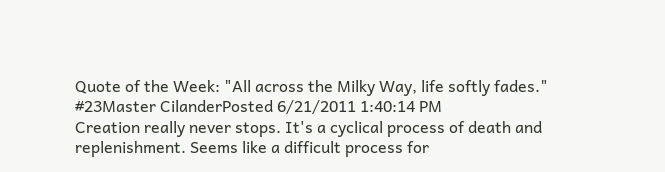Quote of the Week: "All across the Milky Way, life softly fades."
#23Master CilanderPosted 6/21/2011 1:40:14 PM
Creation really never stops. It's a cyclical process of death and replenishment. Seems like a difficult process for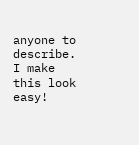anyone to describe.
I make this look easy!